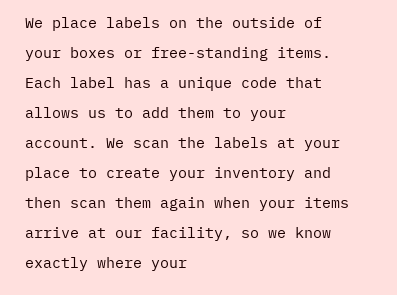We place labels on the outside of your boxes or free-standing items. Each label has a unique code that allows us to add them to your account. We scan the labels at your place to create your inventory and then scan them again when your items arrive at our facility, so we know exactly where your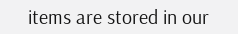items are stored in our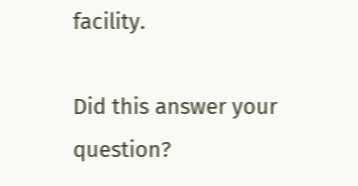facility.

Did this answer your question?